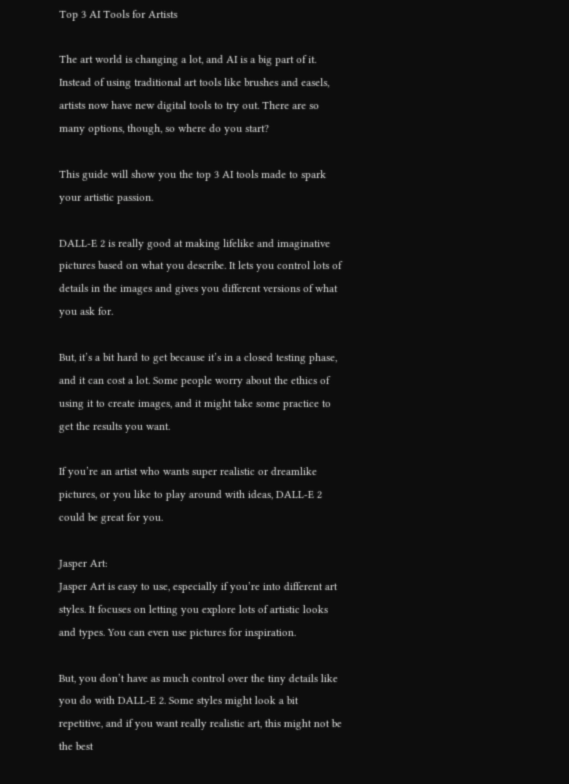Top 3 AI Tools for Artists

The art world is changing a lot, and AI is a big part of it. Instead of using traditional art tools like brushes and easels, artists now have new digital tools to try out. There are so many options, though, so where do you start?

This guide will show you the top 3 AI tools made to spark your artistic passion.

DALL-E 2 is really good at making lifelike and imaginative pictures based on what you describe. It lets you control lots of details in the images and gives you different versions of what you ask for.

But, it’s a bit hard to get because it’s in a closed testing phase, and it can cost a lot. Some people worry about the ethics of using it to create images, and it might take some practice to get the results you want.

If you’re an artist who wants super realistic or dreamlike pictures, or you like to play around with ideas, DALL-E 2 could be great for you.

Jasper Art:
Jasper Art is easy to use, especially if you’re into different art styles. It focuses on letting you explore lots of artistic looks and types. You can even use pictures for inspiration.

But, you don’t have as much control over the tiny details like you do with DALL-E 2. Some styles might look a bit repetitive, and if you want really realistic art, this might not be the best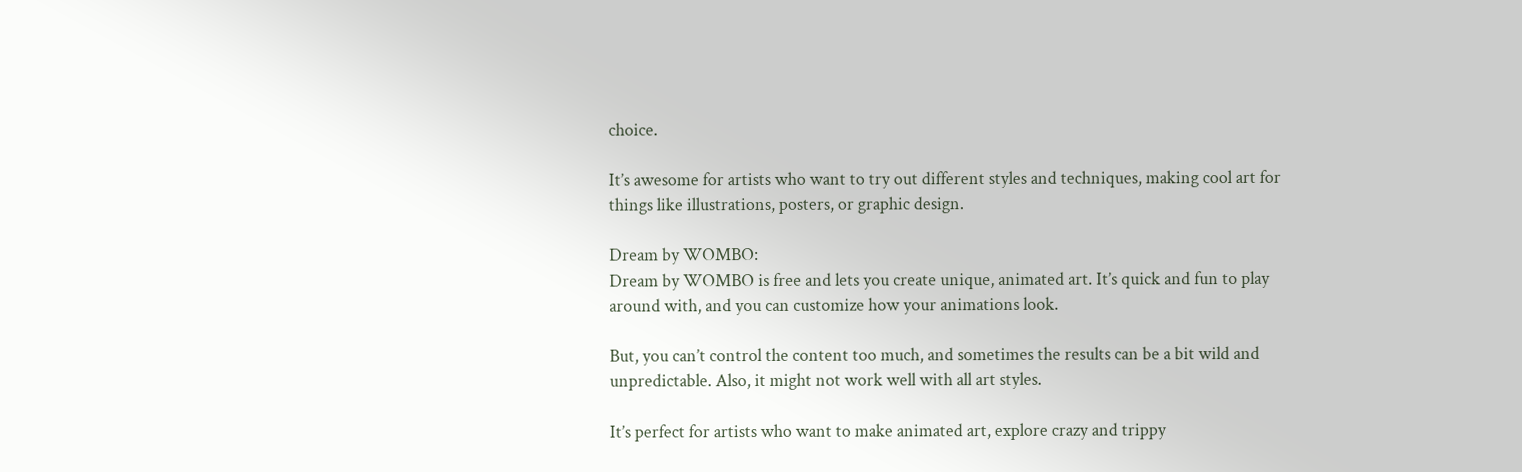choice.

It’s awesome for artists who want to try out different styles and techniques, making cool art for things like illustrations, posters, or graphic design.

Dream by WOMBO:
Dream by WOMBO is free and lets you create unique, animated art. It’s quick and fun to play around with, and you can customize how your animations look.

But, you can’t control the content too much, and sometimes the results can be a bit wild and unpredictable. Also, it might not work well with all art styles.

It’s perfect for artists who want to make animated art, explore crazy and trippy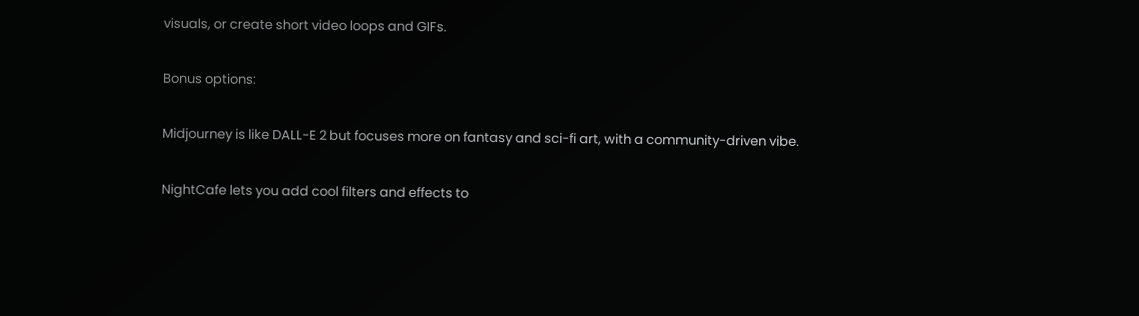visuals, or create short video loops and GIFs.

Bonus options:

Midjourney is like DALL-E 2 but focuses more on fantasy and sci-fi art, with a community-driven vibe.

NightCafe lets you add cool filters and effects to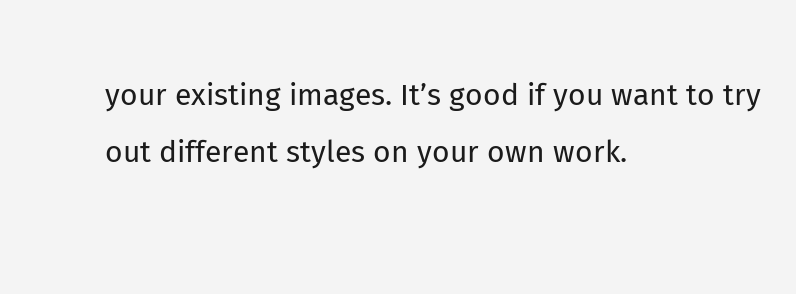your existing images. It’s good if you want to try out different styles on your own work.